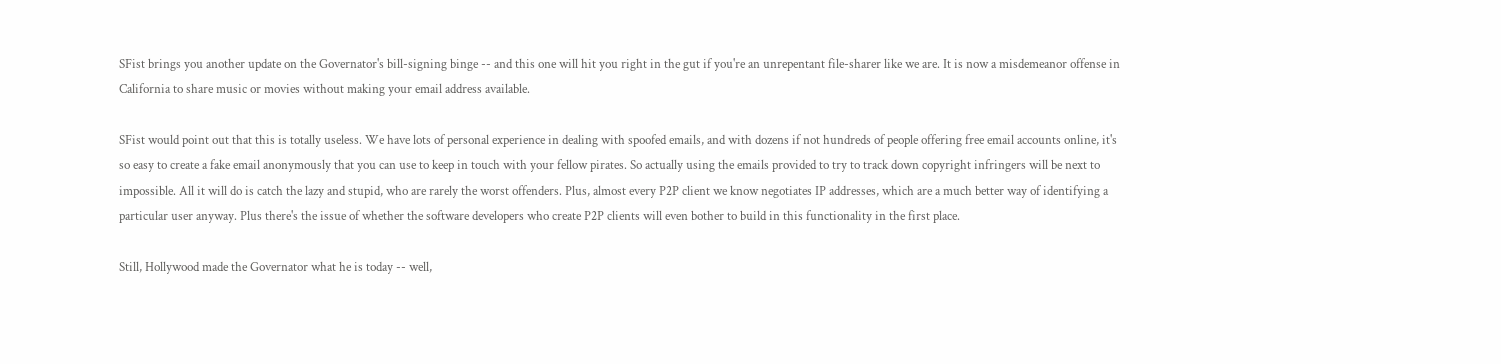SFist brings you another update on the Governator's bill-signing binge -- and this one will hit you right in the gut if you're an unrepentant file-sharer like we are. It is now a misdemeanor offense in California to share music or movies without making your email address available.

SFist would point out that this is totally useless. We have lots of personal experience in dealing with spoofed emails, and with dozens if not hundreds of people offering free email accounts online, it's so easy to create a fake email anonymously that you can use to keep in touch with your fellow pirates. So actually using the emails provided to try to track down copyright infringers will be next to impossible. All it will do is catch the lazy and stupid, who are rarely the worst offenders. Plus, almost every P2P client we know negotiates IP addresses, which are a much better way of identifying a particular user anyway. Plus there's the issue of whether the software developers who create P2P clients will even bother to build in this functionality in the first place.

Still, Hollywood made the Governator what he is today -- well,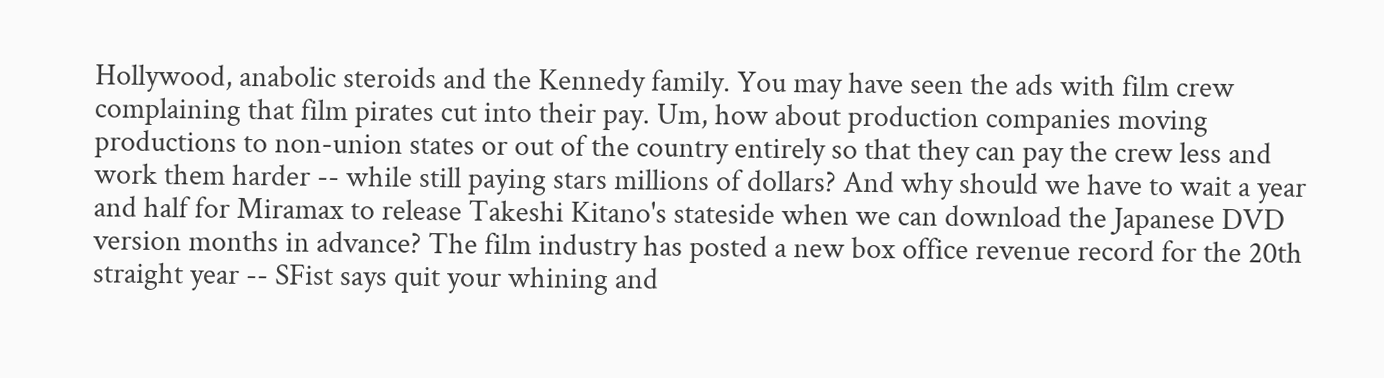Hollywood, anabolic steroids and the Kennedy family. You may have seen the ads with film crew complaining that film pirates cut into their pay. Um, how about production companies moving productions to non-union states or out of the country entirely so that they can pay the crew less and work them harder -- while still paying stars millions of dollars? And why should we have to wait a year and half for Miramax to release Takeshi Kitano's stateside when we can download the Japanese DVD version months in advance? The film industry has posted a new box office revenue record for the 20th straight year -- SFist says quit your whining and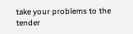take your problems to the tender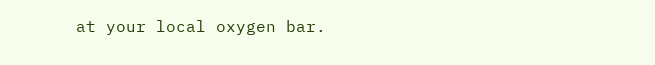at your local oxygen bar.